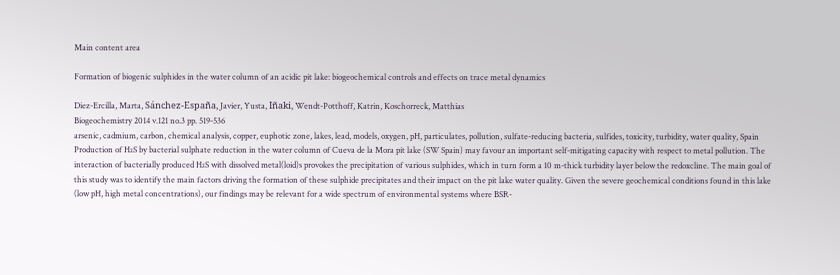Main content area

Formation of biogenic sulphides in the water column of an acidic pit lake: biogeochemical controls and effects on trace metal dynamics

Diez-Ercilla, Marta, Sánchez-España, Javier, Yusta, Iñaki, Wendt-Potthoff, Katrin, Koschorreck, Matthias
Biogeochemistry 2014 v.121 no.3 pp. 519-536
arsenic, cadmium, carbon, chemical analysis, copper, euphotic zone, lakes, lead, models, oxygen, pH, particulates, pollution, sulfate-reducing bacteria, sulfides, toxicity, turbidity, water quality, Spain
Production of H₂S by bacterial sulphate reduction in the water column of Cueva de la Mora pit lake (SW Spain) may favour an important self-mitigating capacity with respect to metal pollution. The interaction of bacterially produced H₂S with dissolved metal(loid)s provokes the precipitation of various sulphides, which in turn form a 10 m-thick turbidity layer below the redoxcline. The main goal of this study was to identify the main factors driving the formation of these sulphide precipitates and their impact on the pit lake water quality. Given the severe geochemical conditions found in this lake (low pH, high metal concentrations), our findings may be relevant for a wide spectrum of environmental systems where BSR-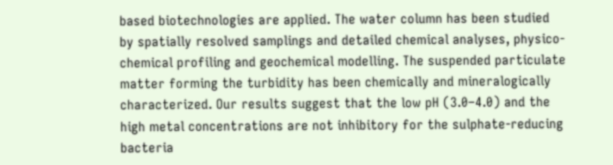based biotechnologies are applied. The water column has been studied by spatially resolved samplings and detailed chemical analyses, physico-chemical profiling and geochemical modelling. The suspended particulate matter forming the turbidity has been chemically and mineralogically characterized. Our results suggest that the low pH (3.0–4.0) and the high metal concentrations are not inhibitory for the sulphate-reducing bacteria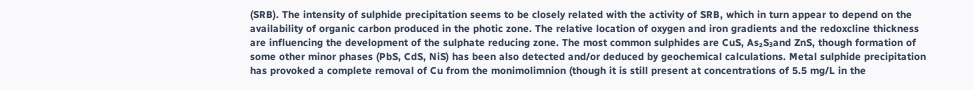(SRB). The intensity of sulphide precipitation seems to be closely related with the activity of SRB, which in turn appear to depend on the availability of organic carbon produced in the photic zone. The relative location of oxygen and iron gradients and the redoxcline thickness are influencing the development of the sulphate reducing zone. The most common sulphides are CuS, As₂S₃and ZnS, though formation of some other minor phases (PbS, CdS, NiS) has been also detected and/or deduced by geochemical calculations. Metal sulphide precipitation has provoked a complete removal of Cu from the monimolimnion (though it is still present at concentrations of 5.5 mg/L in the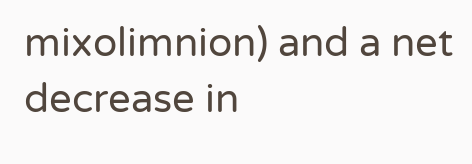mixolimnion) and a net decrease in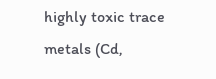highly toxic trace metals (Cd,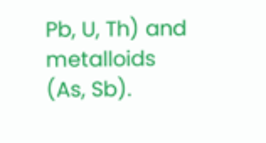Pb, U, Th) and metalloids (As, Sb).